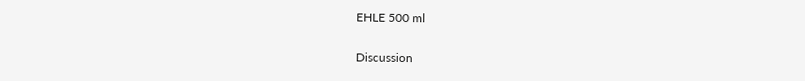EHLE 500 ml

Discussion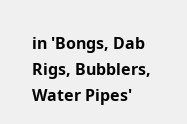in 'Bongs, Dab Rigs, Bubblers, Water Pipes'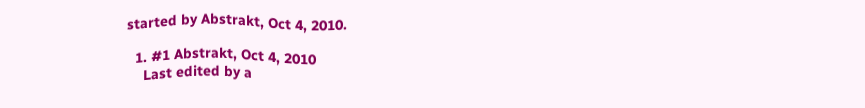started by Abstrakt, Oct 4, 2010.

  1. #1 Abstrakt, Oct 4, 2010
    Last edited by a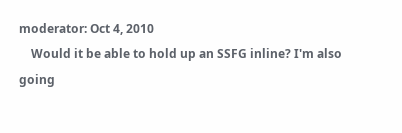moderator: Oct 4, 2010
    Would it be able to hold up an SSFG inline? I'm also going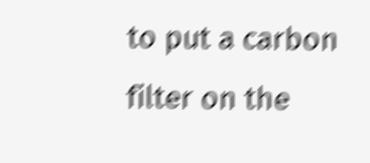to put a carbon filter on the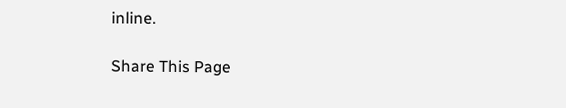inline.

Share This Page